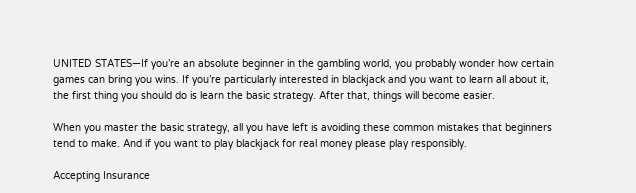UNITED STATES—If you’re an absolute beginner in the gambling world, you probably wonder how certain games can bring you wins. If you’re particularly interested in blackjack and you want to learn all about it, the first thing you should do is learn the basic strategy. After that, things will become easier.

When you master the basic strategy, all you have left is avoiding these common mistakes that beginners tend to make. And if you want to play blackjack for real money please play responsibly.

Accepting Insurance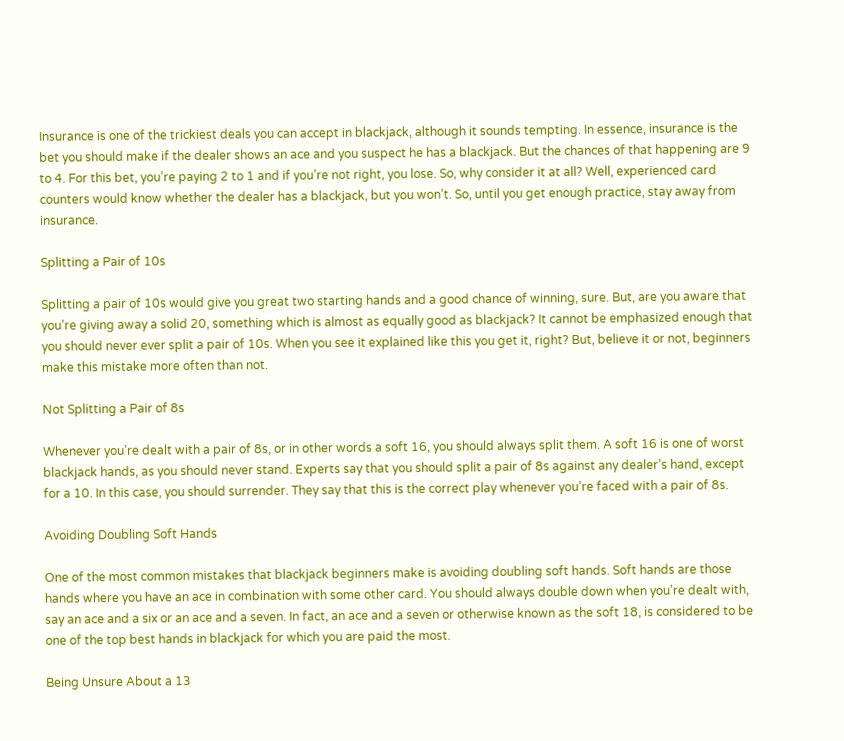Insurance is one of the trickiest deals you can accept in blackjack, although it sounds tempting. In essence, insurance is the bet you should make if the dealer shows an ace and you suspect he has a blackjack. But the chances of that happening are 9 to 4. For this bet, you’re paying 2 to 1 and if you’re not right, you lose. So, why consider it at all? Well, experienced card counters would know whether the dealer has a blackjack, but you won’t. So, until you get enough practice, stay away from insurance.

Splitting a Pair of 10s

Splitting a pair of 10s would give you great two starting hands and a good chance of winning, sure. But, are you aware that you’re giving away a solid 20, something which is almost as equally good as blackjack? It cannot be emphasized enough that you should never ever split a pair of 10s. When you see it explained like this you get it, right? But, believe it or not, beginners make this mistake more often than not.

Not Splitting a Pair of 8s

Whenever you’re dealt with a pair of 8s, or in other words a soft 16, you should always split them. A soft 16 is one of worst blackjack hands, as you should never stand. Experts say that you should split a pair of 8s against any dealer’s hand, except for a 10. In this case, you should surrender. They say that this is the correct play whenever you’re faced with a pair of 8s.

Avoiding Doubling Soft Hands

One of the most common mistakes that blackjack beginners make is avoiding doubling soft hands. Soft hands are those hands where you have an ace in combination with some other card. You should always double down when you’re dealt with, say an ace and a six or an ace and a seven. In fact, an ace and a seven or otherwise known as the soft 18, is considered to be one of the top best hands in blackjack for which you are paid the most.

Being Unsure About a 13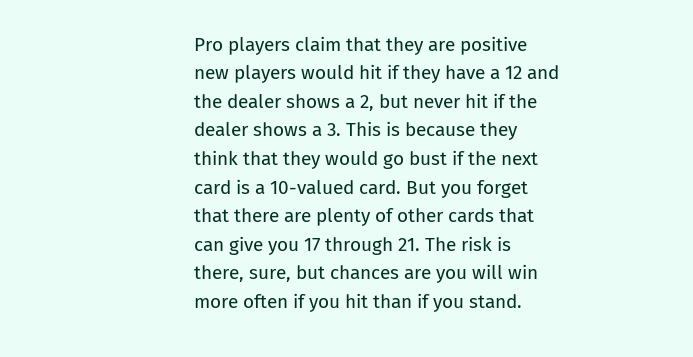Pro players claim that they are positive new players would hit if they have a 12 and the dealer shows a 2, but never hit if the dealer shows a 3. This is because they think that they would go bust if the next card is a 10-valued card. But you forget that there are plenty of other cards that can give you 17 through 21. The risk is there, sure, but chances are you will win more often if you hit than if you stand.